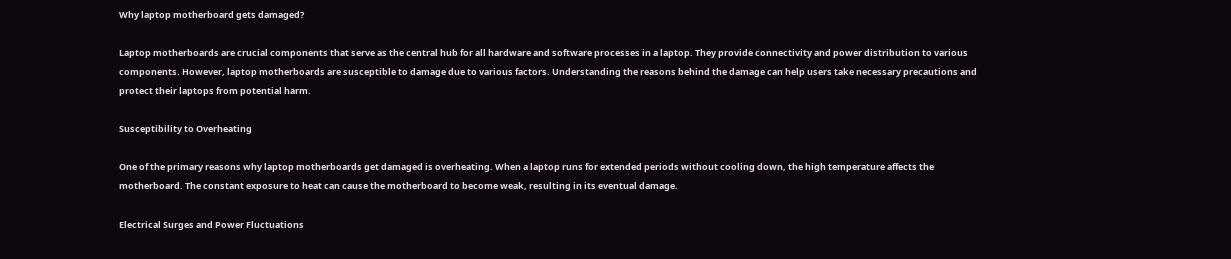Why laptop motherboard gets damaged?

Laptop motherboards are crucial components that serve as the central hub for all hardware and software processes in a laptop. They provide connectivity and power distribution to various components. However, laptop motherboards are susceptible to damage due to various factors. Understanding the reasons behind the damage can help users take necessary precautions and protect their laptops from potential harm.

Susceptibility to Overheating

One of the primary reasons why laptop motherboards get damaged is overheating. When a laptop runs for extended periods without cooling down, the high temperature affects the motherboard. The constant exposure to heat can cause the motherboard to become weak, resulting in its eventual damage.

Electrical Surges and Power Fluctuations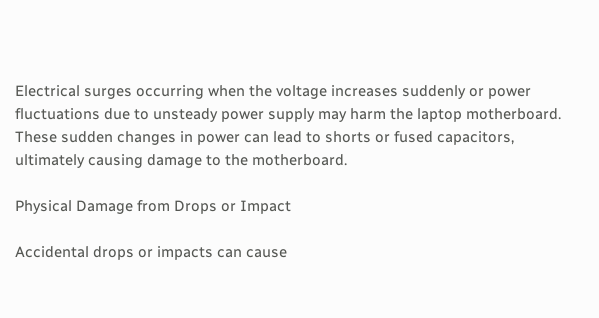Electrical surges occurring when the voltage increases suddenly or power fluctuations due to unsteady power supply may harm the laptop motherboard. These sudden changes in power can lead to shorts or fused capacitors, ultimately causing damage to the motherboard.

Physical Damage from Drops or Impact

Accidental drops or impacts can cause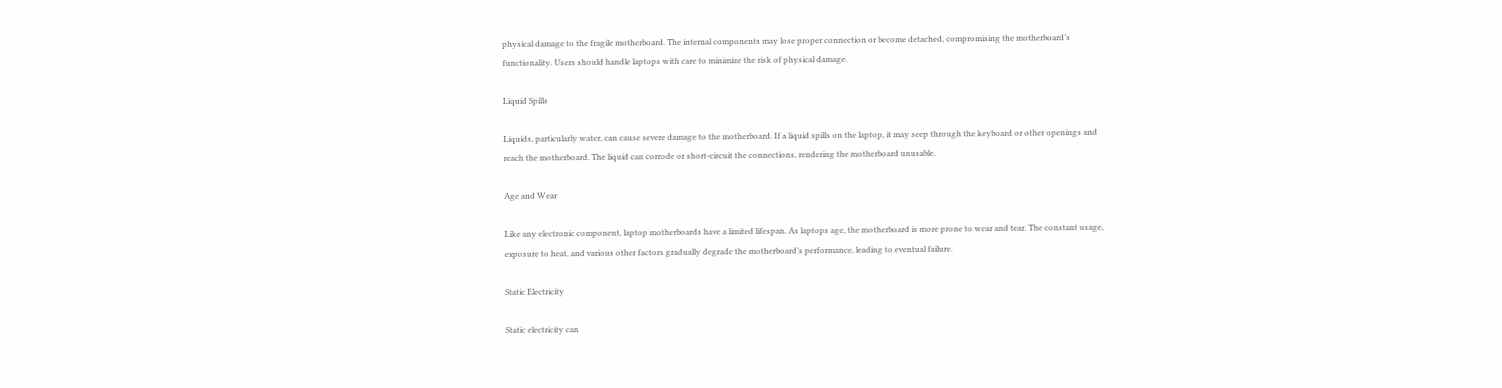physical damage to the fragile motherboard. The internal components may lose proper connection or become detached, compromising the motherboard’s functionality. Users should handle laptops with care to minimize the risk of physical damage.

Liquid Spills

Liquids, particularly water, can cause severe damage to the motherboard. If a liquid spills on the laptop, it may seep through the keyboard or other openings and reach the motherboard. The liquid can corrode or short-circuit the connections, rendering the motherboard unusable.

Age and Wear

Like any electronic component, laptop motherboards have a limited lifespan. As laptops age, the motherboard is more prone to wear and tear. The constant usage, exposure to heat, and various other factors gradually degrade the motherboard’s performance, leading to eventual failure.

Static Electricity

Static electricity can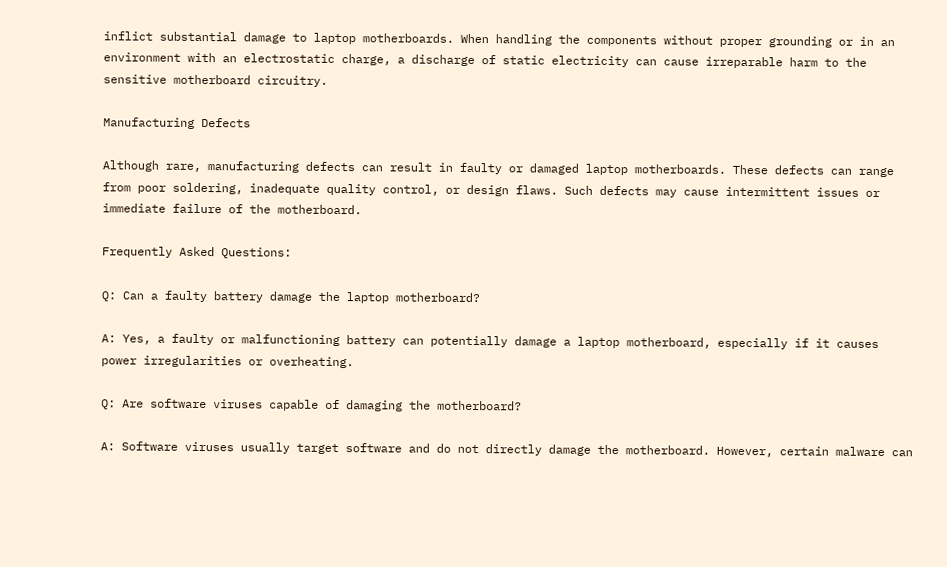inflict substantial damage to laptop motherboards. When handling the components without proper grounding or in an environment with an electrostatic charge, a discharge of static electricity can cause irreparable harm to the sensitive motherboard circuitry.

Manufacturing Defects

Although rare, manufacturing defects can result in faulty or damaged laptop motherboards. These defects can range from poor soldering, inadequate quality control, or design flaws. Such defects may cause intermittent issues or immediate failure of the motherboard.

Frequently Asked Questions:

Q: Can a faulty battery damage the laptop motherboard?

A: Yes, a faulty or malfunctioning battery can potentially damage a laptop motherboard, especially if it causes power irregularities or overheating.

Q: Are software viruses capable of damaging the motherboard?

A: Software viruses usually target software and do not directly damage the motherboard. However, certain malware can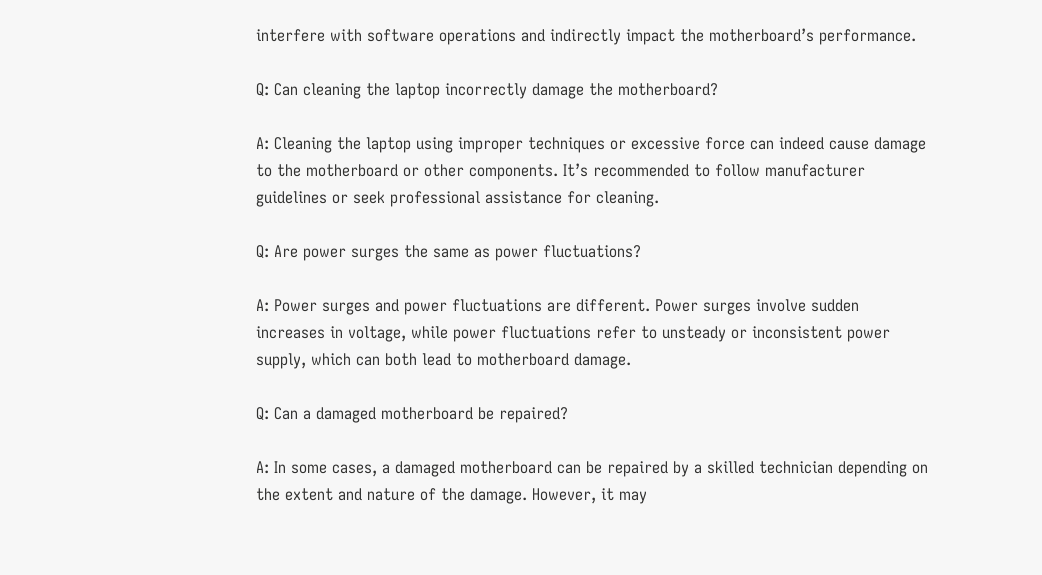interfere with software operations and indirectly impact the motherboard’s performance.

Q: Can cleaning the laptop incorrectly damage the motherboard?

A: Cleaning the laptop using improper techniques or excessive force can indeed cause damage to the motherboard or other components. It’s recommended to follow manufacturer guidelines or seek professional assistance for cleaning.

Q: Are power surges the same as power fluctuations?

A: Power surges and power fluctuations are different. Power surges involve sudden increases in voltage, while power fluctuations refer to unsteady or inconsistent power supply, which can both lead to motherboard damage.

Q: Can a damaged motherboard be repaired?

A: In some cases, a damaged motherboard can be repaired by a skilled technician depending on the extent and nature of the damage. However, it may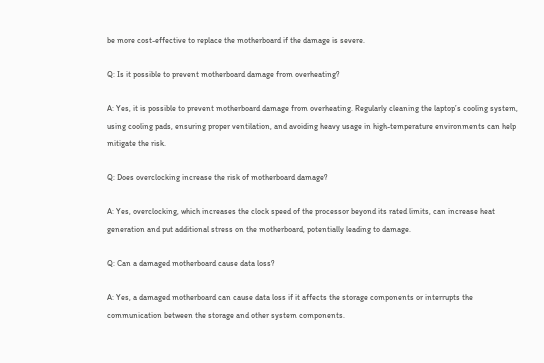be more cost-effective to replace the motherboard if the damage is severe.

Q: Is it possible to prevent motherboard damage from overheating?

A: Yes, it is possible to prevent motherboard damage from overheating. Regularly cleaning the laptop’s cooling system, using cooling pads, ensuring proper ventilation, and avoiding heavy usage in high-temperature environments can help mitigate the risk.

Q: Does overclocking increase the risk of motherboard damage?

A: Yes, overclocking, which increases the clock speed of the processor beyond its rated limits, can increase heat generation and put additional stress on the motherboard, potentially leading to damage.

Q: Can a damaged motherboard cause data loss?

A: Yes, a damaged motherboard can cause data loss if it affects the storage components or interrupts the communication between the storage and other system components.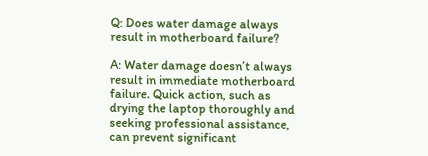Q: Does water damage always result in motherboard failure?

A: Water damage doesn’t always result in immediate motherboard failure. Quick action, such as drying the laptop thoroughly and seeking professional assistance, can prevent significant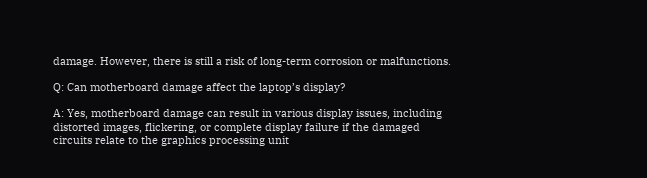damage. However, there is still a risk of long-term corrosion or malfunctions.

Q: Can motherboard damage affect the laptop’s display?

A: Yes, motherboard damage can result in various display issues, including distorted images, flickering, or complete display failure if the damaged circuits relate to the graphics processing unit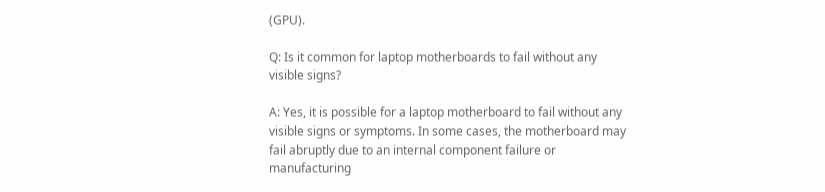(GPU).

Q: Is it common for laptop motherboards to fail without any visible signs?

A: Yes, it is possible for a laptop motherboard to fail without any visible signs or symptoms. In some cases, the motherboard may fail abruptly due to an internal component failure or manufacturing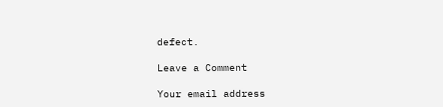defect.

Leave a Comment

Your email address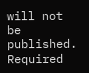will not be published. Required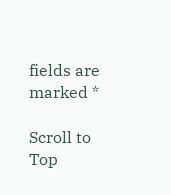fields are marked *

Scroll to Top